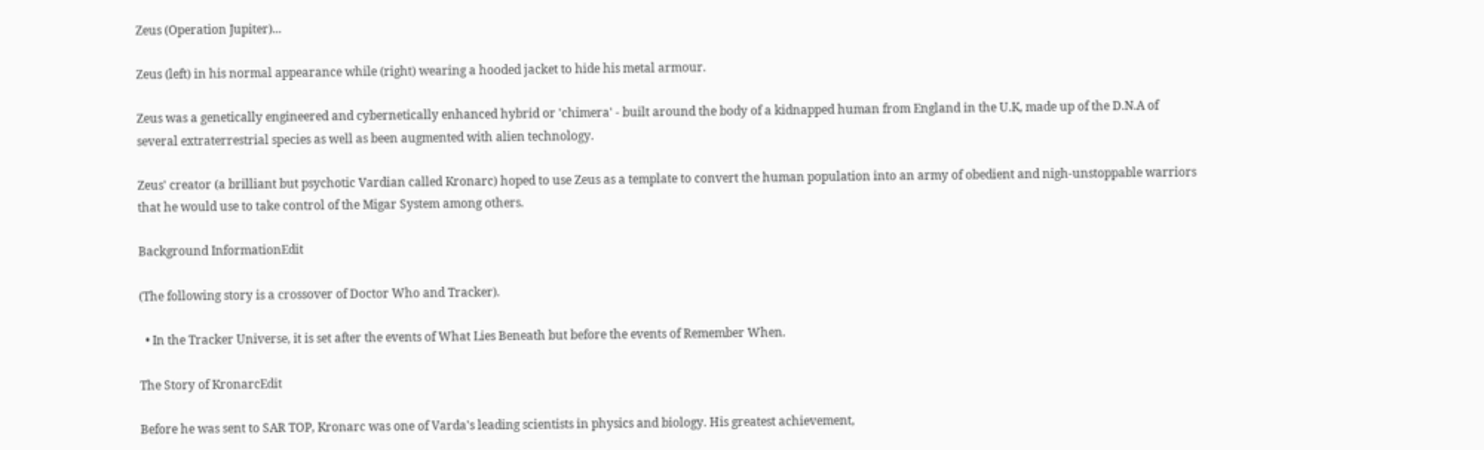Zeus (Operation Jupiter)...

Zeus (left) in his normal appearance while (right) wearing a hooded jacket to hide his metal armour.

Zeus was a genetically engineered and cybernetically enhanced hybrid or 'chimera' - built around the body of a kidnapped human from England in the U.K, made up of the D.N.A of several extraterrestrial species as well as been augmented with alien technology.

Zeus' creator (a brilliant but psychotic Vardian called Kronarc) hoped to use Zeus as a template to convert the human population into an army of obedient and nigh-unstoppable warriors that he would use to take control of the Migar System among others.

Background InformationEdit

(The following story is a crossover of Doctor Who and Tracker).

  • In the Tracker Universe, it is set after the events of What Lies Beneath but before the events of Remember When.

The Story of KronarcEdit

Before he was sent to SAR TOP, Kronarc was one of Varda's leading scientists in physics and biology. His greatest achievement,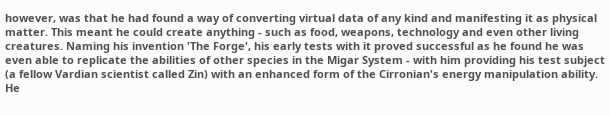however, was that he had found a way of converting virtual data of any kind and manifesting it as physical matter. This meant he could create anything - such as food, weapons, technology and even other living creatures. Naming his invention 'The Forge', his early tests with it proved successful as he found he was even able to replicate the abilities of other species in the Migar System - with him providing his test subject (a fellow Vardian scientist called Zin) with an enhanced form of the Cirronian's energy manipulation ability. He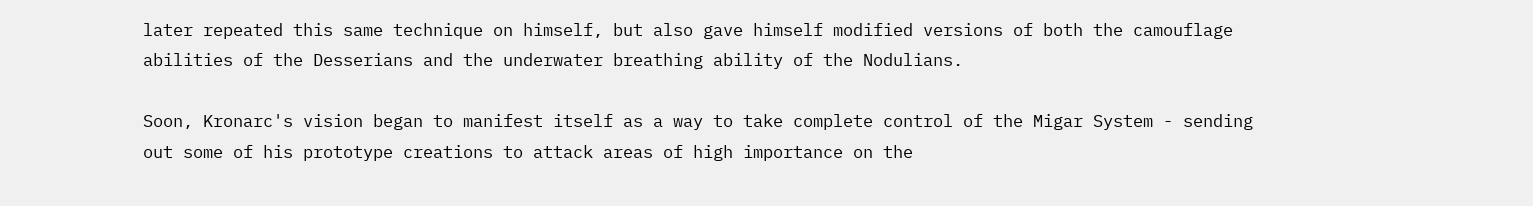later repeated this same technique on himself, but also gave himself modified versions of both the camouflage abilities of the Desserians and the underwater breathing ability of the Nodulians.

Soon, Kronarc's vision began to manifest itself as a way to take complete control of the Migar System - sending out some of his prototype creations to attack areas of high importance on the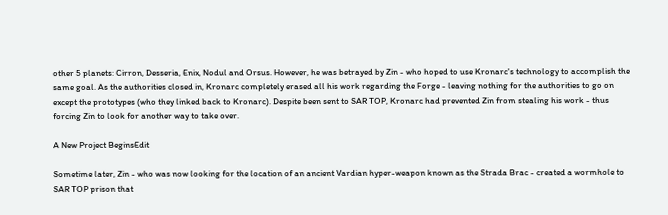other 5 planets: Cirron, Desseria, Enix, Nodul and Orsus. However, he was betrayed by Zin - who hoped to use Kronarc's technology to accomplish the same goal. As the authorities closed in, Kronarc completely erased all his work regarding the Forge - leaving nothing for the authorities to go on except the prototypes (who they linked back to Kronarc). Despite been sent to SAR TOP, Kronarc had prevented Zin from stealing his work - thus forcing Zin to look for another way to take over.

A New Project BeginsEdit

Sometime later, Zin - who was now looking for the location of an ancient Vardian hyper-weapon known as the Strada Brac - created a wormhole to SAR TOP prison that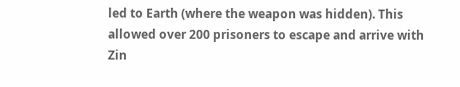led to Earth (where the weapon was hidden). This allowed over 200 prisoners to escape and arrive with Zin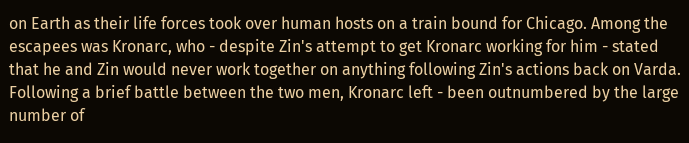on Earth as their life forces took over human hosts on a train bound for Chicago. Among the escapees was Kronarc, who - despite Zin's attempt to get Kronarc working for him - stated that he and Zin would never work together on anything following Zin's actions back on Varda. Following a brief battle between the two men, Kronarc left - been outnumbered by the large number of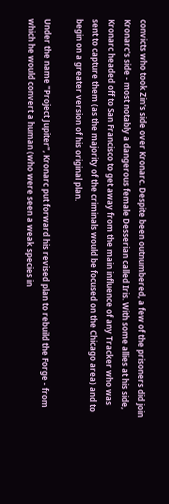convicts who took Zin's side over Kronarc. Despite been outnumbered, a few of the prisoners did join Kronarc's side - most notably a dangerous female Desserian called Iris. With some allies at his side, Kronarc headed off to San Francisco to get away from the main influence of any Tracker who was sent to capture them (as the majority of the criminals would be focused on the Chicago area) and to begin on a greater version of his original plan.

Under the name "Project Jupiter", Kronarc put forward his revised plan to rebuild the Forge - from which he would convert a human (who were seen a weak species in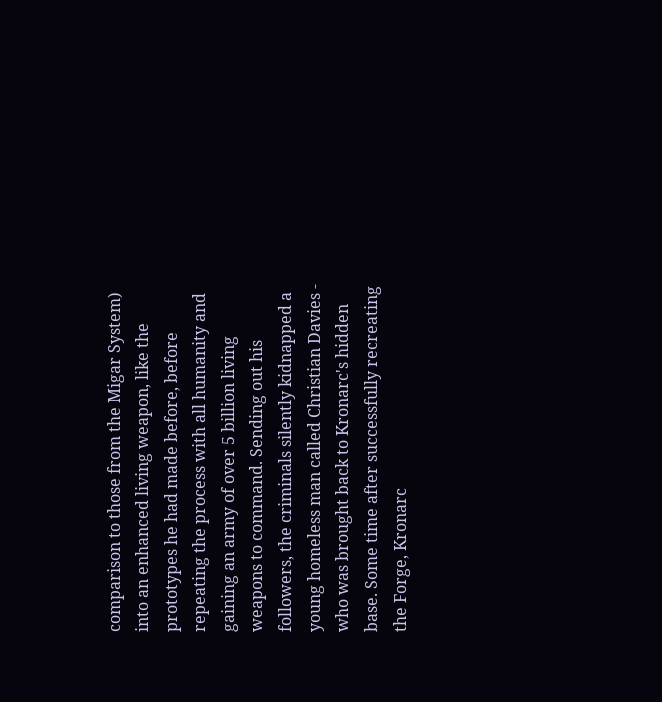comparison to those from the Migar System) into an enhanced living weapon, like the prototypes he had made before, before repeating the process with all humanity and gaining an army of over 5 billion living weapons to command. Sending out his followers, the criminals silently kidnapped a young homeless man called Christian Davies - who was brought back to Kronarc's hidden base. Some time after successfully recreating the Forge, Kronarc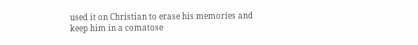used it on Christian to erase his memories and keep him in a comatose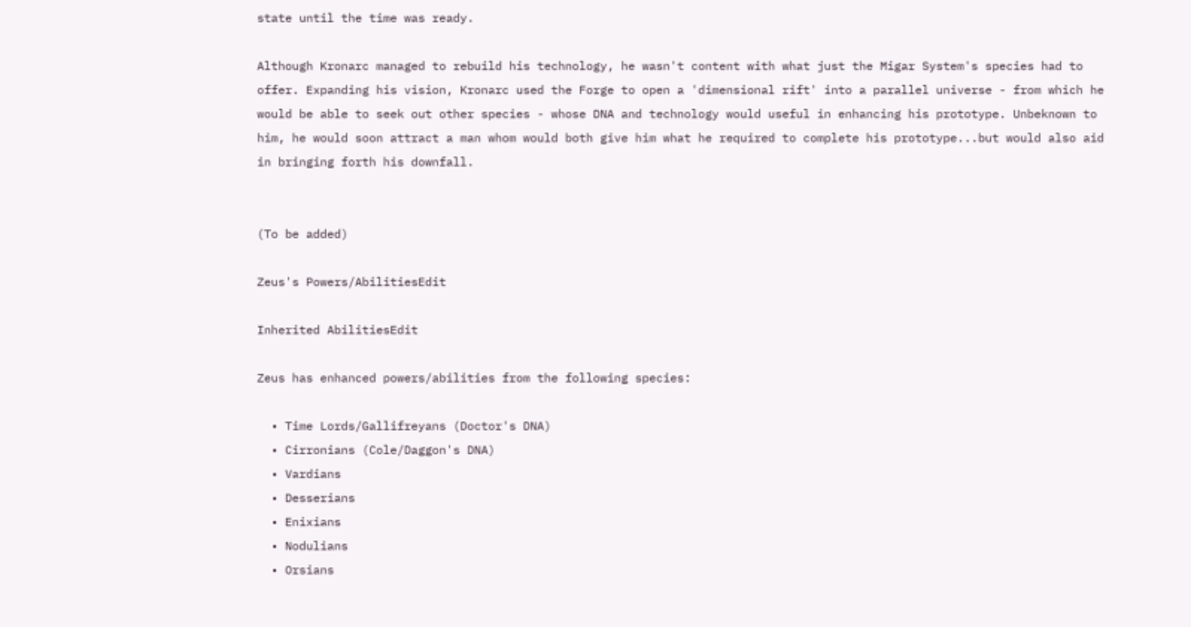state until the time was ready.

Although Kronarc managed to rebuild his technology, he wasn't content with what just the Migar System's species had to offer. Expanding his vision, Kronarc used the Forge to open a 'dimensional rift' into a parallel universe - from which he would be able to seek out other species - whose DNA and technology would useful in enhancing his prototype. Unbeknown to him, he would soon attract a man whom would both give him what he required to complete his prototype...but would also aid in bringing forth his downfall.


(To be added)

Zeus's Powers/AbilitiesEdit

Inherited AbilitiesEdit

Zeus has enhanced powers/abilities from the following species:

  • Time Lords/Gallifreyans (Doctor's DNA)
  • Cirronians (Cole/Daggon's DNA)
  • Vardians
  • Desserians
  • Enixians
  • Nodulians
  • Orsians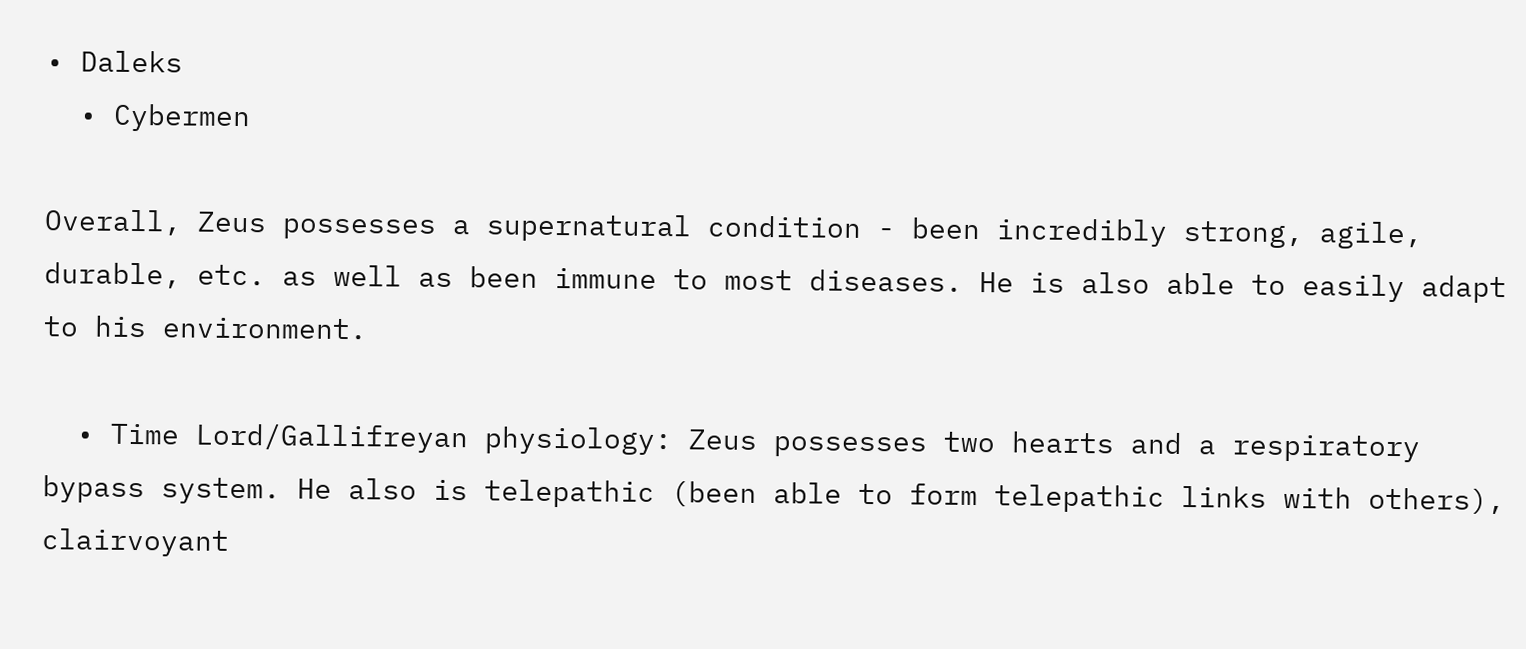• Daleks
  • Cybermen

Overall, Zeus possesses a supernatural condition - been incredibly strong, agile, durable, etc. as well as been immune to most diseases. He is also able to easily adapt to his environment.

  • Time Lord/Gallifreyan physiology: Zeus possesses two hearts and a respiratory bypass system. He also is telepathic (been able to form telepathic links with others), clairvoyant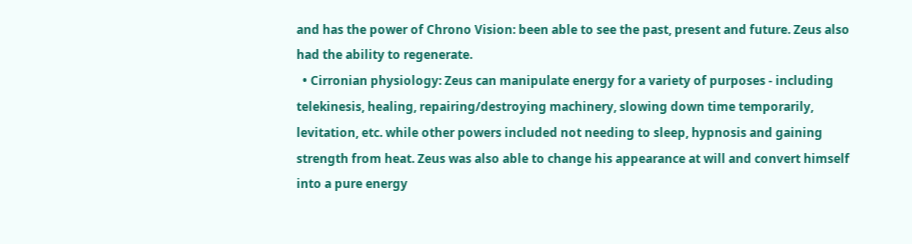and has the power of Chrono Vision: been able to see the past, present and future. Zeus also had the ability to regenerate.
  • Cirronian physiology: Zeus can manipulate energy for a variety of purposes - including telekinesis, healing, repairing/destroying machinery, slowing down time temporarily, levitation, etc. while other powers included not needing to sleep, hypnosis and gaining strength from heat. Zeus was also able to change his appearance at will and convert himself into a pure energy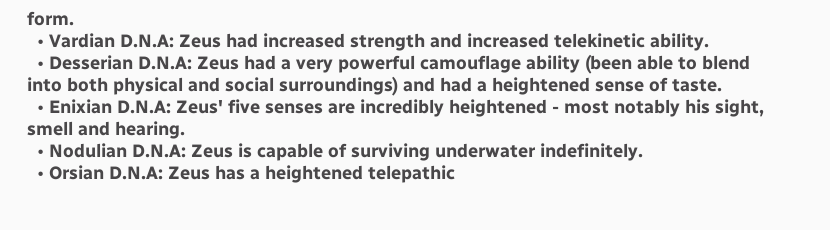form.
  • Vardian D.N.A: Zeus had increased strength and increased telekinetic ability.
  • Desserian D.N.A: Zeus had a very powerful camouflage ability (been able to blend into both physical and social surroundings) and had a heightened sense of taste.
  • Enixian D.N.A: Zeus' five senses are incredibly heightened - most notably his sight, smell and hearing.
  • Nodulian D.N.A: Zeus is capable of surviving underwater indefinitely.
  • Orsian D.N.A: Zeus has a heightened telepathic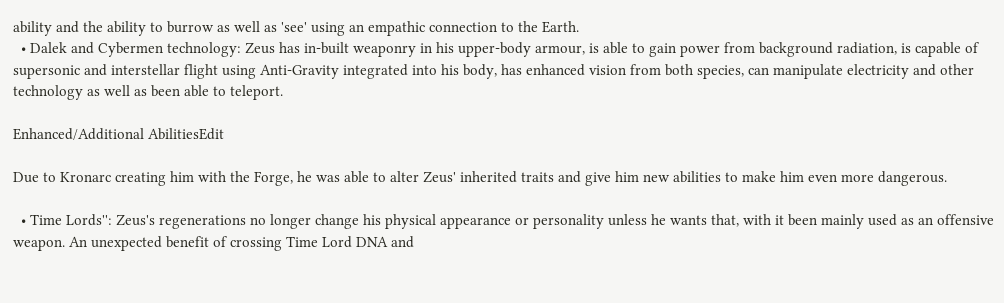ability and the ability to burrow as well as 'see' using an empathic connection to the Earth.
  • Dalek and Cybermen technology: Zeus has in-built weaponry in his upper-body armour, is able to gain power from background radiation, is capable of supersonic and interstellar flight using Anti-Gravity integrated into his body, has enhanced vision from both species, can manipulate electricity and other technology as well as been able to teleport.

Enhanced/Additional AbilitiesEdit

Due to Kronarc creating him with the Forge, he was able to alter Zeus' inherited traits and give him new abilities to make him even more dangerous.

  • Time Lords'': Zeus's regenerations no longer change his physical appearance or personality unless he wants that, with it been mainly used as an offensive weapon. An unexpected benefit of crossing Time Lord DNA and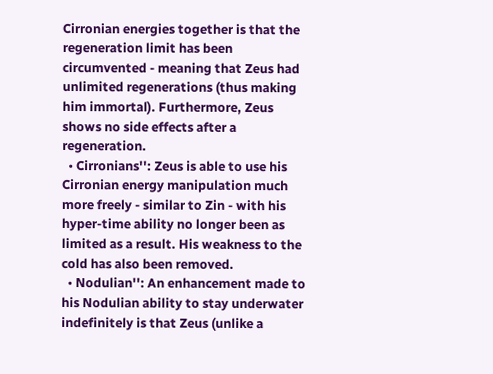Cirronian energies together is that the regeneration limit has been circumvented - meaning that Zeus had unlimited regenerations (thus making him immortal). Furthermore, Zeus shows no side effects after a regeneration.
  • Cirronians'': Zeus is able to use his Cirronian energy manipulation much more freely - similar to Zin - with his hyper-time ability no longer been as limited as a result. His weakness to the cold has also been removed.
  • Nodulian'': An enhancement made to his Nodulian ability to stay underwater indefinitely is that Zeus (unlike a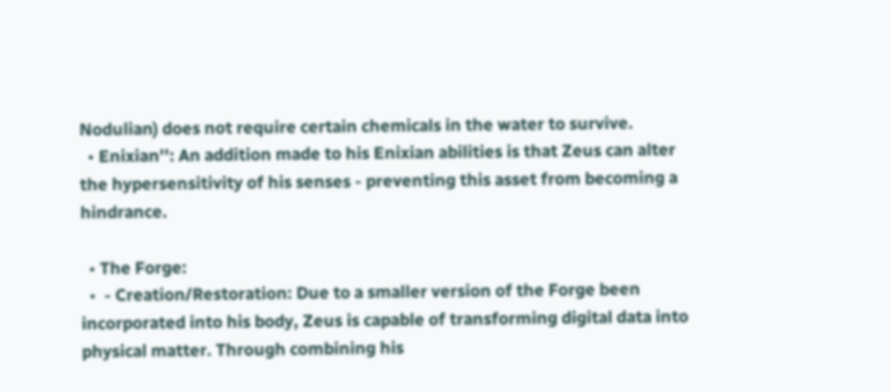Nodulian) does not require certain chemicals in the water to survive.
  • Enixian'': An addition made to his Enixian abilities is that Zeus can alter the hypersensitivity of his senses - preventing this asset from becoming a hindrance.

  • The Forge:
  •  - Creation/Restoration: Due to a smaller version of the Forge been incorporated into his body, Zeus is capable of transforming digital data into physical matter. Through combining his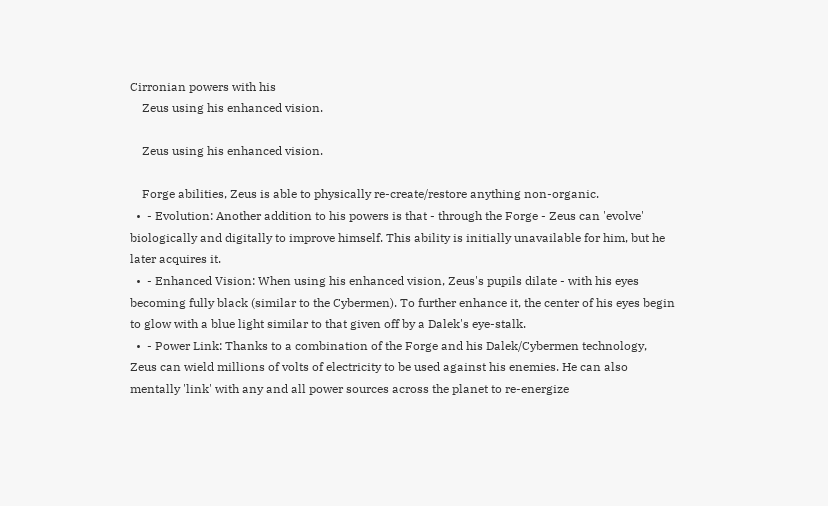Cirronian powers with his
    Zeus using his enhanced vision.

    Zeus using his enhanced vision.

    Forge abilities, Zeus is able to physically re-create/restore anything non-organic.
  •  - Evolution: Another addition to his powers is that - through the Forge - Zeus can 'evolve' biologically and digitally to improve himself. This ability is initially unavailable for him, but he later acquires it.
  •  - Enhanced Vision: When using his enhanced vision, Zeus's pupils dilate - with his eyes becoming fully black (similar to the Cybermen). To further enhance it, the center of his eyes begin to glow with a blue light similar to that given off by a Dalek's eye-stalk.
  •  - Power Link: Thanks to a combination of the Forge and his Dalek/Cybermen technology, Zeus can wield millions of volts of electricity to be used against his enemies. He can also mentally 'link' with any and all power sources across the planet to re-energize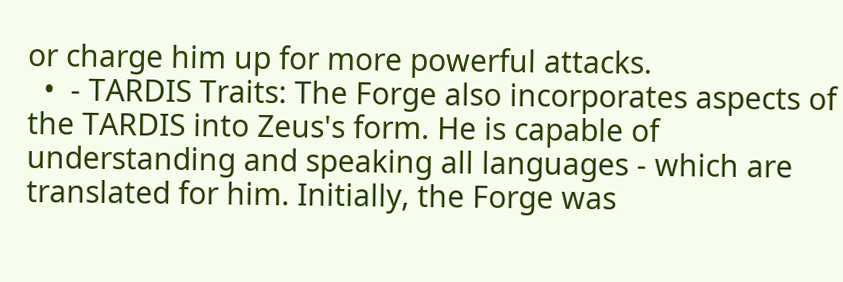or charge him up for more powerful attacks.
  •  - TARDIS Traits: The Forge also incorporates aspects of the TARDIS into Zeus's form. He is capable of understanding and speaking all languages - which are translated for him. Initially, the Forge was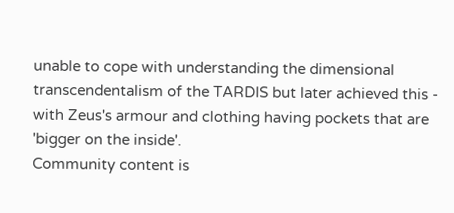unable to cope with understanding the dimensional transcendentalism of the TARDIS but later achieved this - with Zeus's armour and clothing having pockets that are 'bigger on the inside'.
Community content is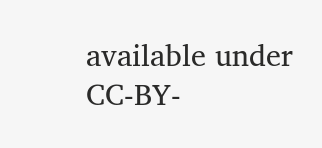available under CC-BY-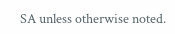SA unless otherwise noted.